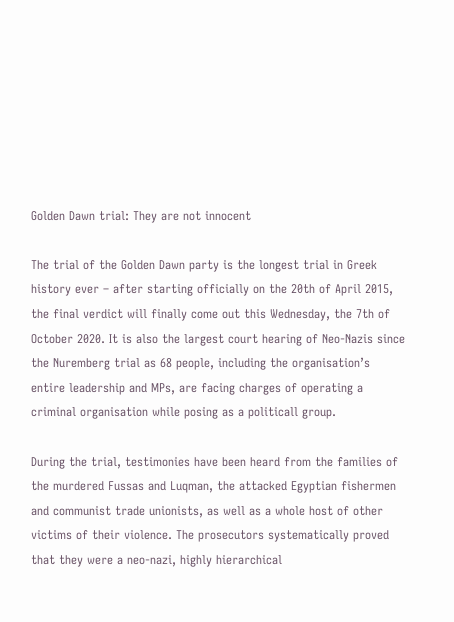Golden Dawn trial: They are not innocent

The trial of the Golden Dawn party is the longest trial in Greek history ever – after starting officially on the 20th of April 2015, the final verdict will finally come out this Wednesday, the 7th of October 2020. It is also the largest court hearing of Neo-Nazis since the Nuremberg trial as 68 people, including the organisation’s entire leadership and MPs, are facing charges of operating a criminal organisation while posing as a politicall group.

During the trial, testimonies have been heard from the families of the murdered Fussas and Luqman, the attacked Egyptian fishermen and communist trade unionists, as well as a whole host of other victims of their violence. The prosecutors systematically proved that they were a neo-nazi, highly hierarchical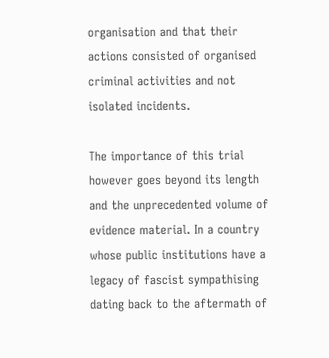organisation and that their actions consisted of organised criminal activities and not isolated incidents.

The importance of this trial however goes beyond its length and the unprecedented volume of evidence material. In a country whose public institutions have a legacy of fascist sympathising dating back to the aftermath of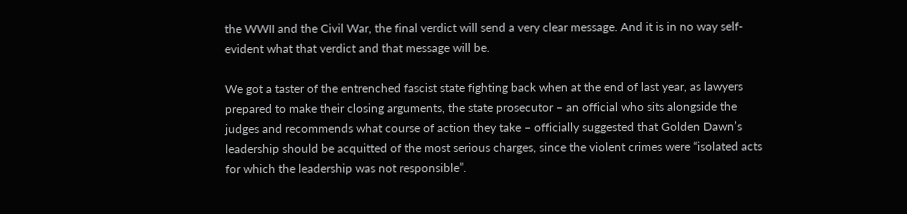the WWII and the Civil War, the final verdict will send a very clear message. And it is in no way self-evident what that verdict and that message will be.

We got a taster of the entrenched fascist state fighting back when at the end of last year, as lawyers prepared to make their closing arguments, the state prosecutor – an official who sits alongside the judges and recommends what course of action they take – officially suggested that Golden Dawn’s leadership should be acquitted of the most serious charges, since the violent crimes were “isolated acts for which the leadership was not responsible”.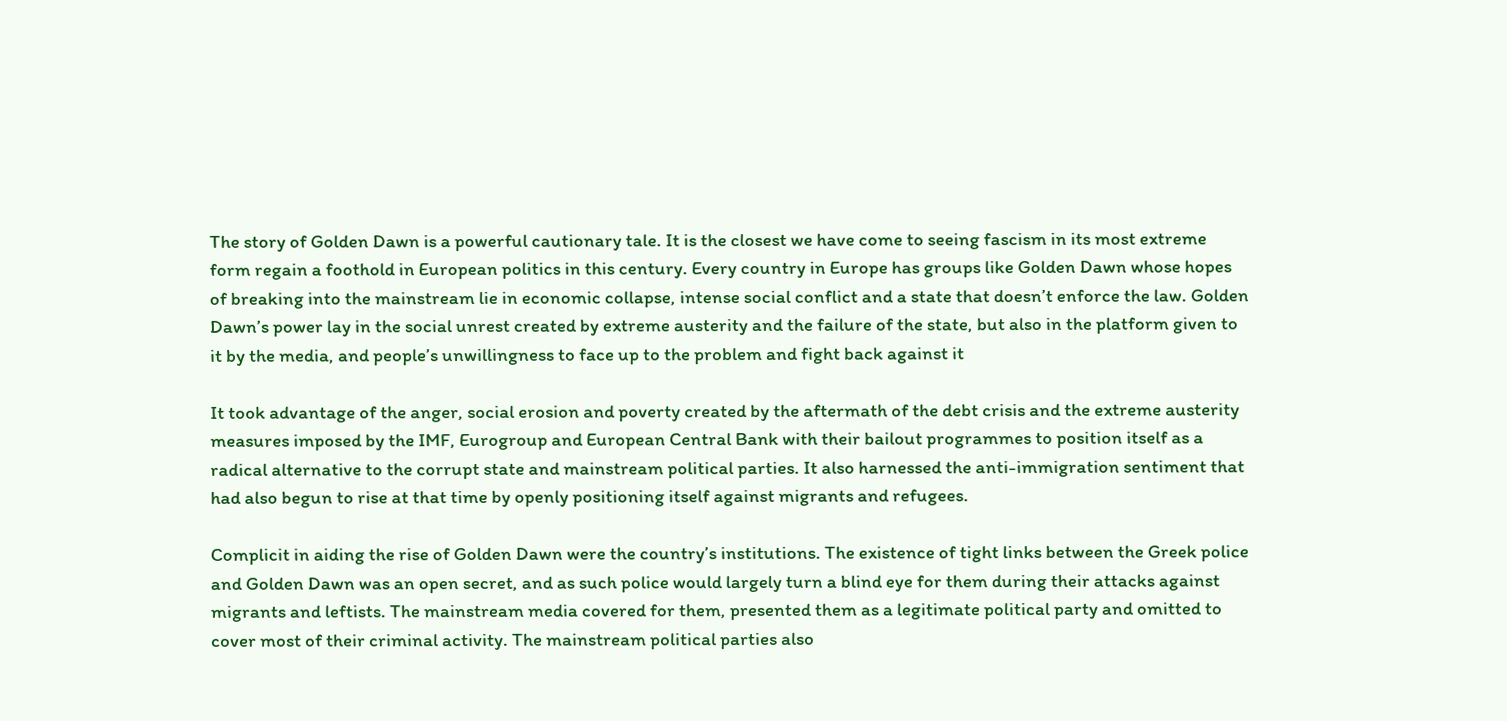The story of Golden Dawn is a powerful cautionary tale. It is the closest we have come to seeing fascism in its most extreme form regain a foothold in European politics in this century. Every country in Europe has groups like Golden Dawn whose hopes of breaking into the mainstream lie in economic collapse, intense social conflict and a state that doesn’t enforce the law. Golden Dawn’s power lay in the social unrest created by extreme austerity and the failure of the state, but also in the platform given to it by the media, and people’s unwillingness to face up to the problem and fight back against it

It took advantage of the anger, social erosion and poverty created by the aftermath of the debt crisis and the extreme austerity measures imposed by the IMF, Eurogroup and European Central Bank with their bailout programmes to position itself as a radical alternative to the corrupt state and mainstream political parties. It also harnessed the anti-immigration sentiment that had also begun to rise at that time by openly positioning itself against migrants and refugees.

Complicit in aiding the rise of Golden Dawn were the country’s institutions. The existence of tight links between the Greek police and Golden Dawn was an open secret, and as such police would largely turn a blind eye for them during their attacks against migrants and leftists. The mainstream media covered for them, presented them as a legitimate political party and omitted to cover most of their criminal activity. The mainstream political parties also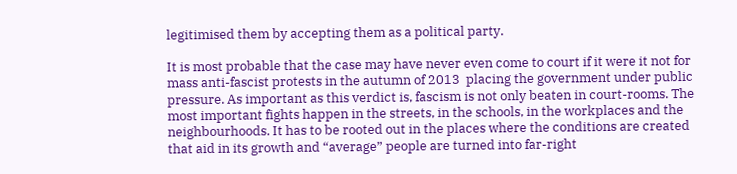legitimised them by accepting them as a political party.

It is most probable that the case may have never even come to court if it were it not for mass anti-fascist protests in the autumn of 2013  placing the government under public pressure. As important as this verdict is, fascism is not only beaten in court-rooms. The most important fights happen in the streets, in the schools, in the workplaces and the neighbourhoods. It has to be rooted out in the places where the conditions are created that aid in its growth and “average” people are turned into far-right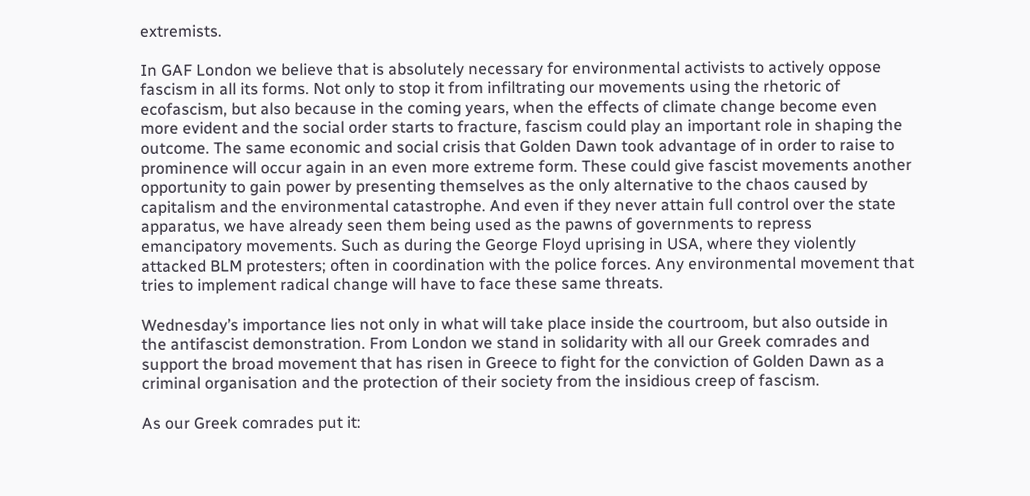extremists.

In GAF London we believe that is absolutely necessary for environmental activists to actively oppose fascism in all its forms. Not only to stop it from infiltrating our movements using the rhetoric of ecofascism, but also because in the coming years, when the effects of climate change become even more evident and the social order starts to fracture, fascism could play an important role in shaping the outcome. The same economic and social crisis that Golden Dawn took advantage of in order to raise to prominence will occur again in an even more extreme form. These could give fascist movements another opportunity to gain power by presenting themselves as the only alternative to the chaos caused by capitalism and the environmental catastrophe. And even if they never attain full control over the state apparatus, we have already seen them being used as the pawns of governments to repress emancipatory movements. Such as during the George Floyd uprising in USA, where they violently attacked BLM protesters; often in coordination with the police forces. Any environmental movement that tries to implement radical change will have to face these same threats.

Wednesday’s importance lies not only in what will take place inside the courtroom, but also outside in the antifascist demonstration. From London we stand in solidarity with all our Greek comrades and support the broad movement that has risen in Greece to fight for the conviction of Golden Dawn as a criminal organisation and the protection of their society from the insidious creep of fascism.

As our Greek comrades put it: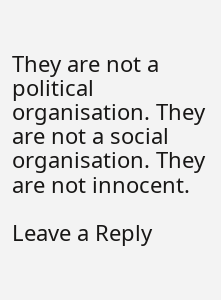They are not a political organisation. They are not a social organisation. They are not innocent.

Leave a Reply